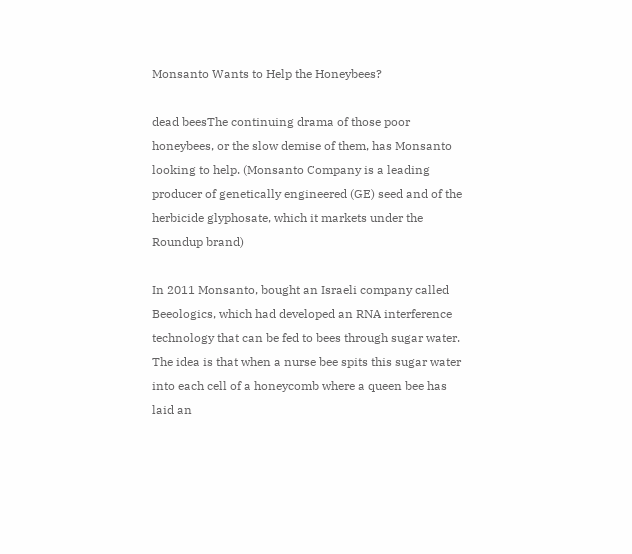Monsanto Wants to Help the Honeybees?

dead beesThe continuing drama of those poor honeybees, or the slow demise of them, has Monsanto looking to help. (Monsanto Company is a leading producer of genetically engineered (GE) seed and of the herbicide glyphosate, which it markets under the Roundup brand)

In 2011 Monsanto, bought an Israeli company called Beeologics, which had developed an RNA interference technology that can be fed to bees through sugar water. The idea is that when a nurse bee spits this sugar water into each cell of a honeycomb where a queen bee has laid an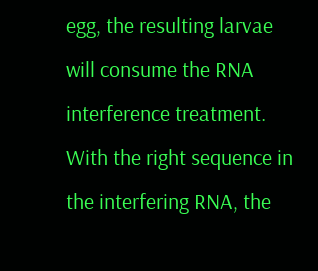egg, the resulting larvae will consume the RNA interference treatment. With the right sequence in the interfering RNA, the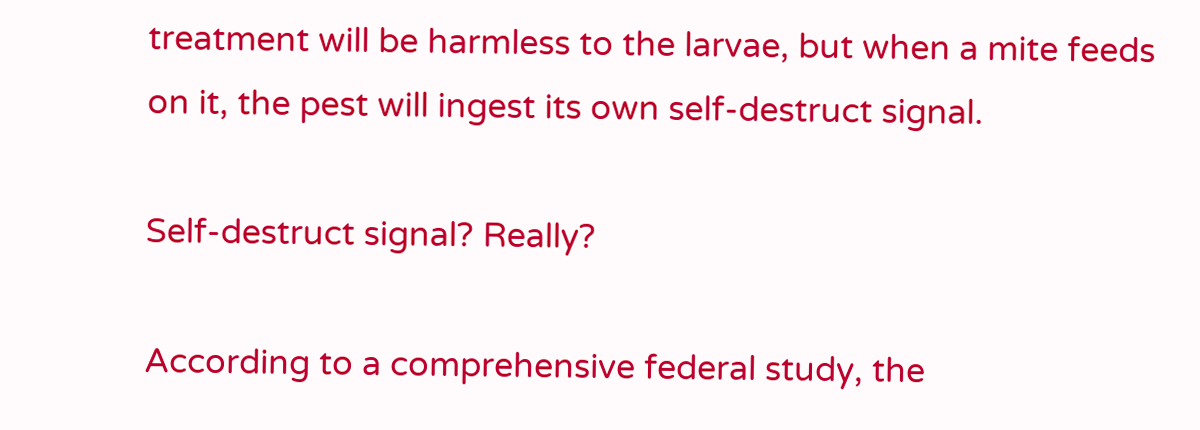treatment will be harmless to the larvae, but when a mite feeds on it, the pest will ingest its own self-destruct signal.

Self-destruct signal? Really?

According to a comprehensive federal study, the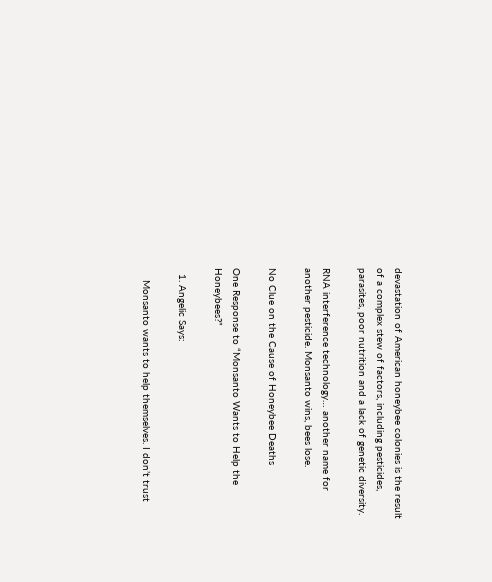devastation of American honeybee colonies is the result of a complex stew of factors, including pesticides, parasites, poor nutrition and a lack of genetic diversity.

RNA interference technology… another name for another pesticide. Monsanto wins, bees lose.

No Clue on the Cause of Honeybee Deaths

One Response to “Monsanto Wants to Help the Honeybees?”

  1. Angelic Says:

    Monsanto wants to help themselves. I don’t trust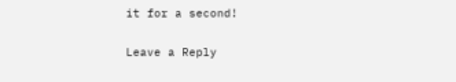it for a second!

Leave a Reply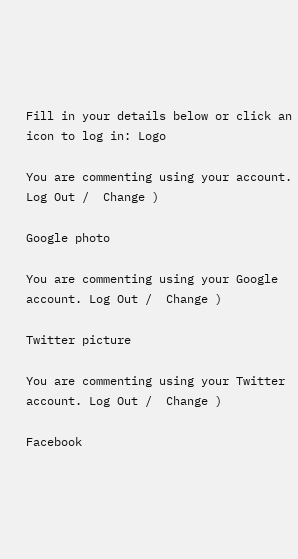Fill in your details below or click an icon to log in: Logo

You are commenting using your account. Log Out /  Change )

Google photo

You are commenting using your Google account. Log Out /  Change )

Twitter picture

You are commenting using your Twitter account. Log Out /  Change )

Facebook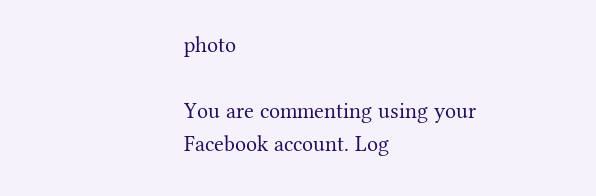photo

You are commenting using your Facebook account. Log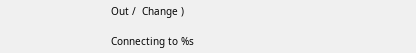Out /  Change )

Connecting to %s